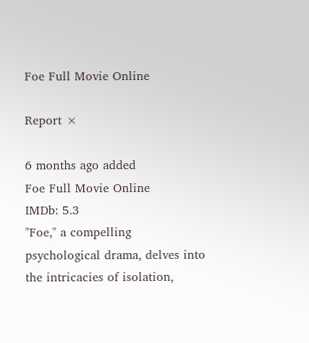Foe Full Movie Online

Report ×

6 months ago added
Foe Full Movie Online
IMDb: 5.3
"Foe," a compelling psychological drama, delves into the intricacies of isolation,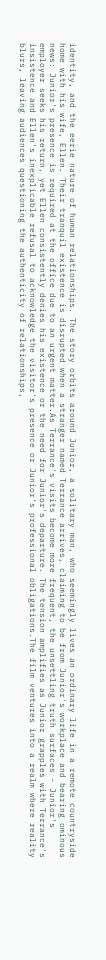identity, and the eerie nature of human relationships. The story orbits around Junior, a solitary man, who seemingly lives an ordinary life in a remote countryside home with his wife, Ellen. Their tranquil existence is disrupted when a stranger named Terrance arrives, claiming to be from Junior's workplace and bearing ominous news: Junior's presence is required at the office due to an urgent matter.As Terrance's visits become more frequent, the unsettling truth surfaces - Junior's employer seeks his return, yet Ellen consistently denies his existence or the need for Junior's departure. The tension amplifies as Junior grapples with Terrance's insistence and Ellen's inexplicable refusal to acknowledge the visitor's presence or Junior's professional obligations.The film ventures into a realm where reality blurs, leaving audiences questioning the authenticity of relationships,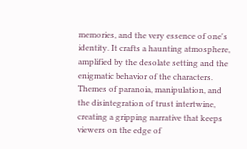memories, and the very essence of one's identity. It crafts a haunting atmosphere, amplified by the desolate setting and the enigmatic behavior of the characters. Themes of paranoia, manipulation, and the disintegration of trust intertwine, creating a gripping narrative that keeps viewers on the edge of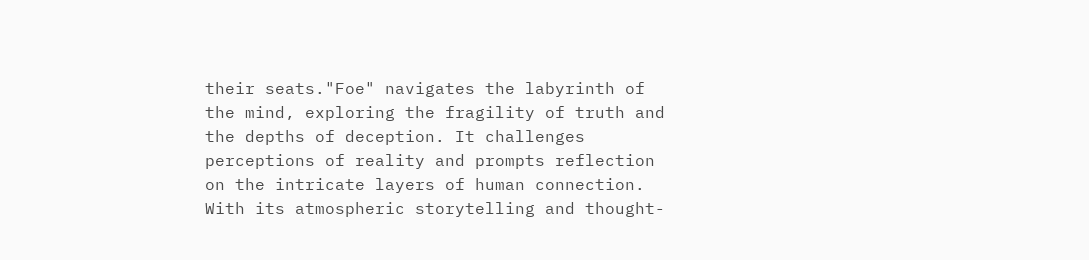their seats."Foe" navigates the labyrinth of the mind, exploring the fragility of truth and the depths of deception. It challenges perceptions of reality and prompts reflection on the intricate layers of human connection. With its atmospheric storytelling and thought-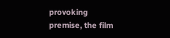provoking premise, the film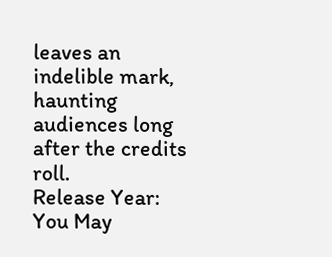leaves an indelible mark, haunting audiences long after the credits roll.
Release Year:
You May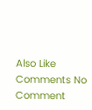Also Like
Comments No Comment